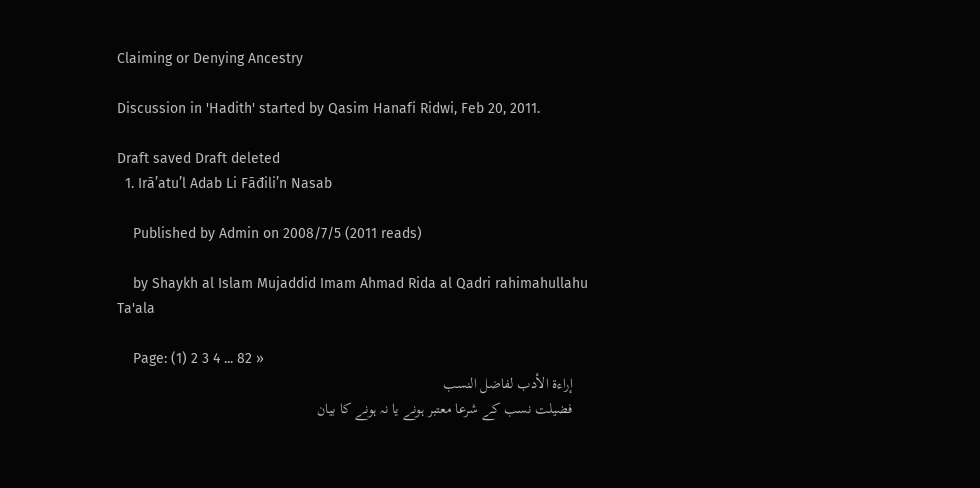Claiming or Denying Ancestry

Discussion in 'Hadith' started by Qasim Hanafi Ridwi, Feb 20, 2011.

Draft saved Draft deleted
  1. Irā’atu’l Adab Li Fāđili’n Nasab

    Published by Admin on 2008/7/5 (2011 reads)

    by Shaykh al Islam Mujaddid Imam Ahmad Rida al Qadri rahimahullahu Ta'ala

    Page: (1) 2 3 4 ... 82 »
    إراءة الأدب لفاضل النسب
    فضیلت نسب کے شرعا معتبر ہونے یا نہ ہونے کا بیان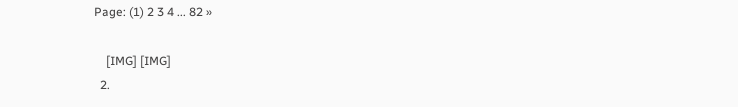Page: (1) 2 3 4 ... 82 »

    [IMG] [IMG]
  2.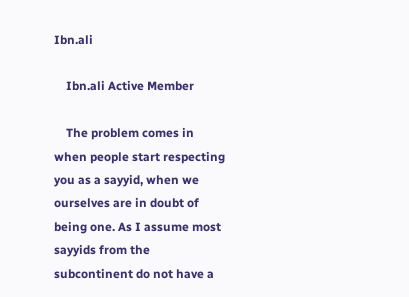Ibn.ali

    Ibn.ali Active Member

    The problem comes in when people start respecting you as a sayyid, when we ourselves are in doubt of being one. As I assume most sayyids from the subcontinent do not have a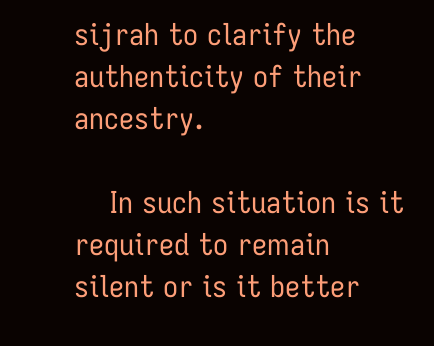sijrah to clarify the authenticity of their ancestry.

    In such situation is it required to remain silent or is it better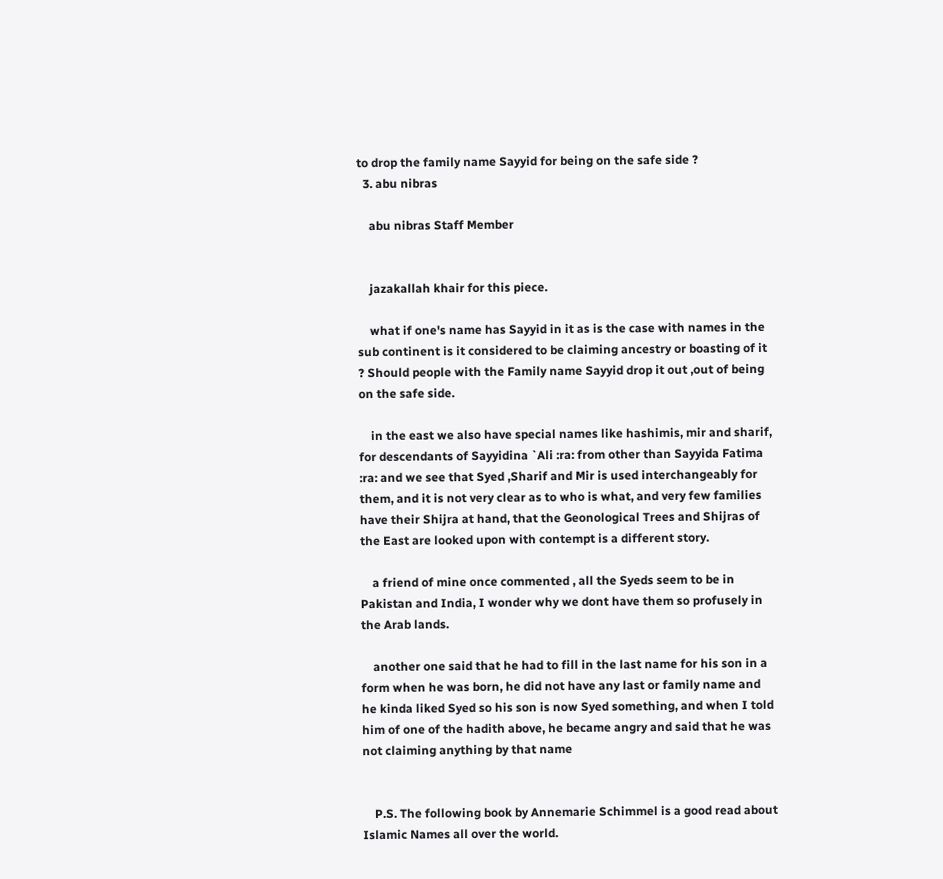to drop the family name Sayyid for being on the safe side ?
  3. abu nibras

    abu nibras Staff Member


    jazakallah khair for this piece.

    what if one's name has Sayyid in it as is the case with names in the sub continent is it considered to be claiming ancestry or boasting of it ? Should people with the Family name Sayyid drop it out ,out of being on the safe side.

    in the east we also have special names like hashimis, mir and sharif, for descendants of Sayyidina `Ali :ra: from other than Sayyida Fatima :ra: and we see that Syed ,Sharif and Mir is used interchangeably for them, and it is not very clear as to who is what, and very few families have their Shijra at hand, that the Geonological Trees and Shijras of the East are looked upon with contempt is a different story.

    a friend of mine once commented , all the Syeds seem to be in Pakistan and India, I wonder why we dont have them so profusely in the Arab lands.

    another one said that he had to fill in the last name for his son in a form when he was born, he did not have any last or family name and he kinda liked Syed so his son is now Syed something, and when I told him of one of the hadith above, he became angry and said that he was not claiming anything by that name


    P.S. The following book by Annemarie Schimmel is a good read about Islamic Names all over the world.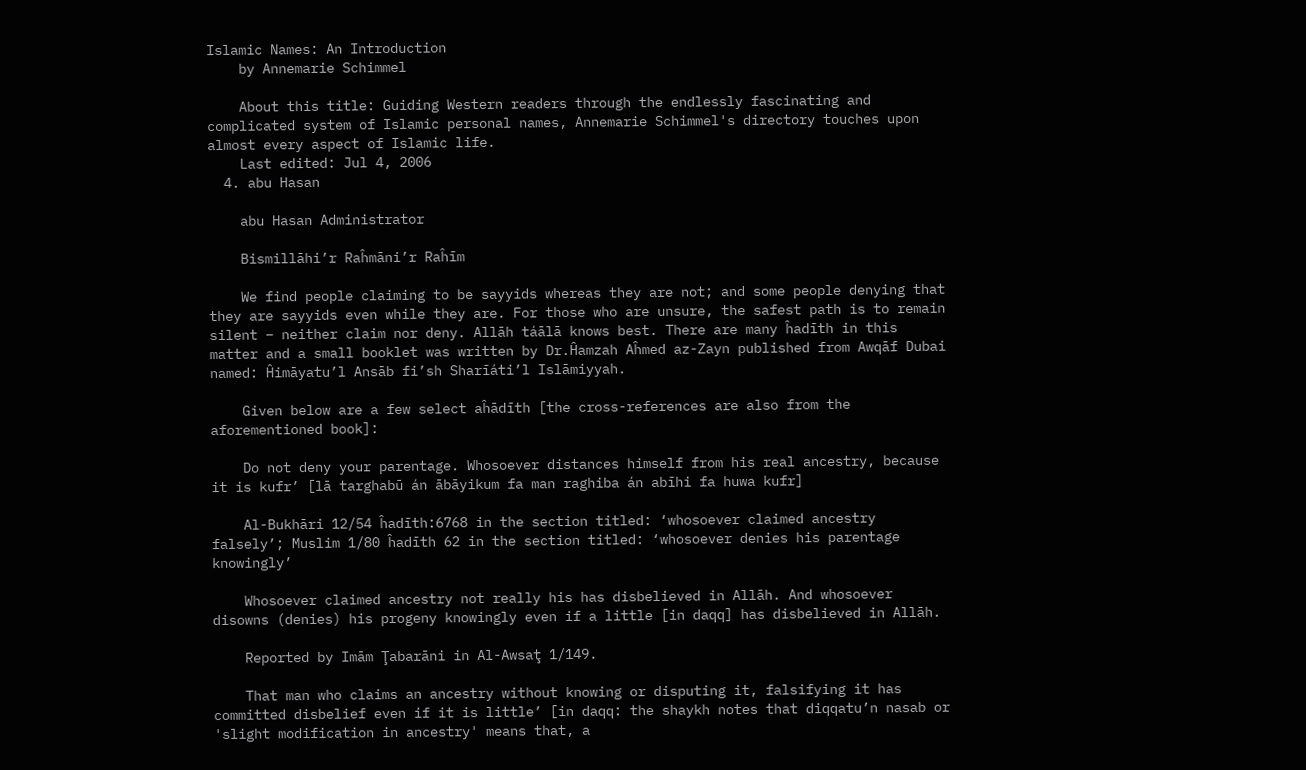Islamic Names: An Introduction
    by Annemarie Schimmel

    About this title: Guiding Western readers through the endlessly fascinating and complicated system of Islamic personal names, Annemarie Schimmel's directory touches upon almost every aspect of Islamic life.
    Last edited: Jul 4, 2006
  4. abu Hasan

    abu Hasan Administrator

    Bismillāhi’r Raĥmāni’r Raĥīm

    We find people claiming to be sayyids whereas they are not; and some people denying that they are sayyids even while they are. For those who are unsure, the safest path is to remain silent – neither claim nor deny. Allāh táālā knows best. There are many ĥadīth in this matter and a small booklet was written by Dr.Ĥamzah Aĥmed az-Zayn published from Awqāf Dubai named: Ĥimāyatu’l Ansāb fi’sh Sharīáti’l Islāmiyyah.

    Given below are a few select aĥādīth [the cross-references are also from the aforementioned book]:

    Do not deny your parentage. Whosoever distances himself from his real ancestry, because it is kufr’ [lā targhabū án ābāyikum fa man raghiba án abīhi fa huwa kufr]

    Al-Bukhāri 12/54 ĥadīth:6768 in the section titled: ‘whosoever claimed ancestry falsely’; Muslim 1/80 ĥadīth 62 in the section titled: ‘whosoever denies his parentage knowingly’

    Whosoever claimed ancestry not really his has disbelieved in Allāh. And whosoever disowns (denies) his progeny knowingly even if a little [in daqq] has disbelieved in Allāh.

    Reported by Imām Ţabarāni in Al-Awsaţ 1/149.

    That man who claims an ancestry without knowing or disputing it, falsifying it has committed disbelief even if it is little’ [in daqq: the shaykh notes that diqqatu’n nasab or 'slight modification in ancestry' means that, a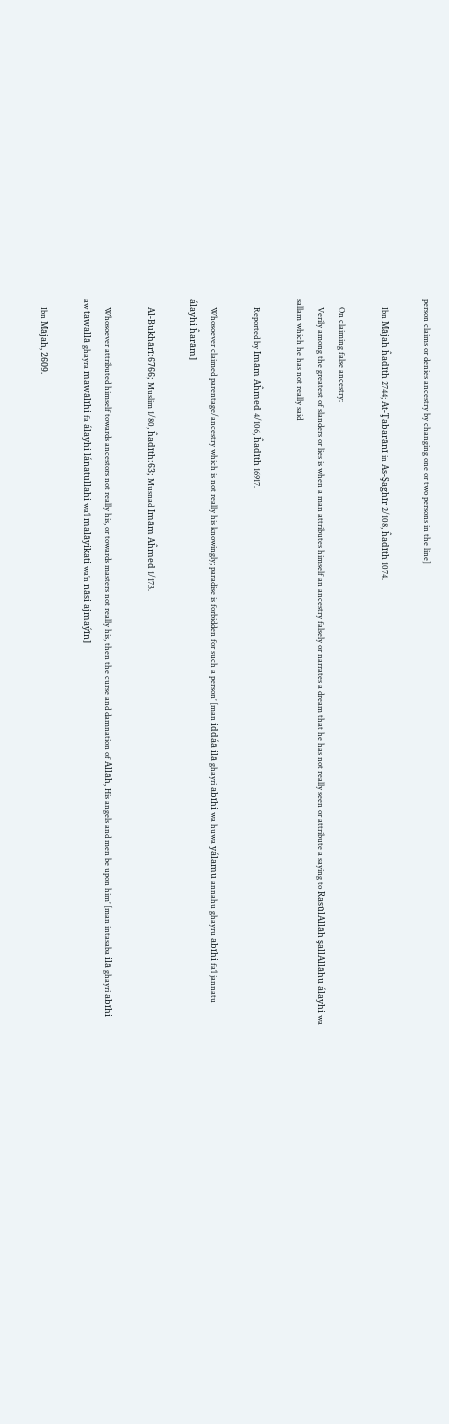person claims or denies ancestry by changing one or two persons in the line]

    Ibn Mājah ĥadīth 2744; At-Ţabarānī in As-Şaghīr 2/108, ĥadīth 1074.

    On claiming false ancestry:
    Verily among the greatest of slanders or lies is when a man attributes himself an ancestry falsely or narrates a dream that he has not really seen or attribute a saying to RasūlAllāh şallAllāhu álayhi wa sallam which he has not really said

    Reported by Imām Aĥmed 4/106, ĥadīth 16917.

    Whosoever claimed parentage/ancestry which is not really his knowingly; paradise is forbidden for such a person’ [man iddáā ilā ghayri abīhi wa huwa yálamu annahu ghayru abīhi fa’l jannatu álayhi ĥarām]

    Al-Bukhārī:6766; Muslim 1/80, ĥadīth:63; Musnad Imām Aĥmed 1/173.

    Whosoever attributed himself towards ancestors not really his, or towards masters not really his, then the curse and damnation of Allāh, His angels and men be upon him’ [man intasaba ilā ghayri abīhi aw tawallā ghayra mawālīhi fa álayhi lánatullahi wa’l malāyikati wa’n nāsi ajmaýīn]

    Ibn Mājah, 2609.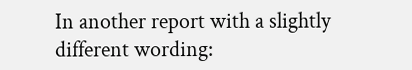In another report with a slightly different wording: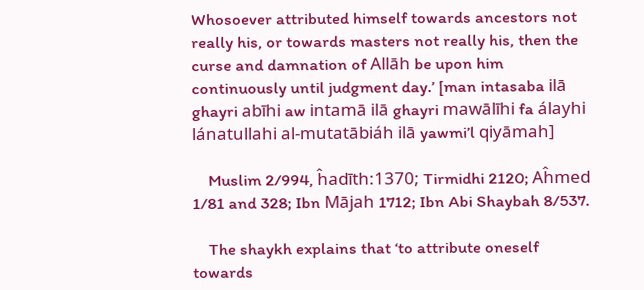Whosoever attributed himself towards ancestors not really his, or towards masters not really his, then the curse and damnation of Allāh be upon him continuously until judgment day.’ [man intasaba ilā ghayri abīhi aw intamā ilā ghayri mawālīhi fa álayhi lánatullahi al-mutatābiáh ilā yawmi’l qiyāmah]

    Muslim 2/994, ĥadīth:1370; Tirmidhi 2120; Aĥmed 1/81 and 328; Ibn Mājah 1712; Ibn Abi Shaybah 8/537.

    The shaykh explains that ‘to attribute oneself towards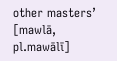other masters’ [mawlā, pl.mawālī]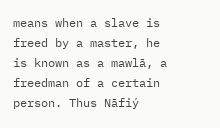means when a slave is freed by a master, he is known as a mawlā, a freedman of a certain person. Thus Nāfiý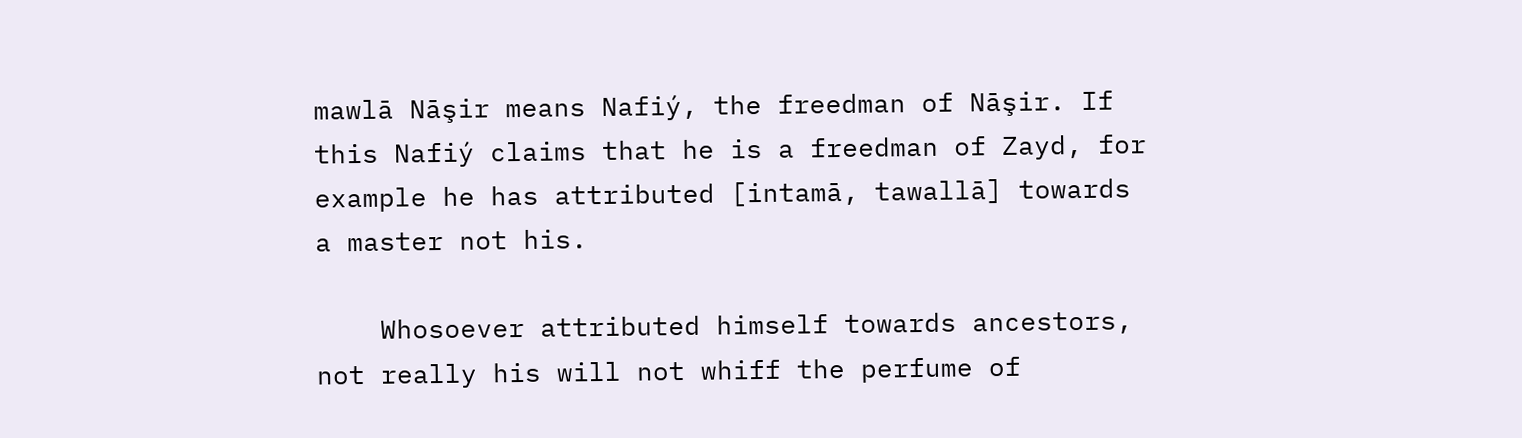mawlā Nāşir means Nafiý, the freedman of Nāşir. If this Nafiý claims that he is a freedman of Zayd, for example he has attributed [intamā, tawallā] towards a master not his.

    Whosoever attributed himself towards ancestors, not really his will not whiff the perfume of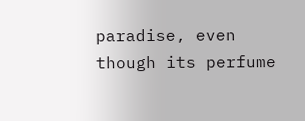paradise, even though its perfume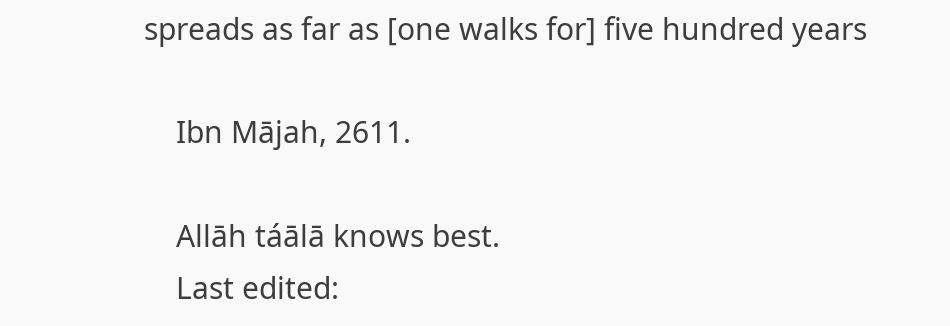spreads as far as [one walks for] five hundred years

    Ibn Mājah, 2611.

    Allāh táālā knows best.
    Last edited: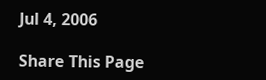Jul 4, 2006

Share This Page